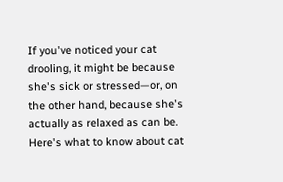If you've noticed your cat drooling, it might be because she's sick or stressed—or, on the other hand, because she's actually as relaxed as can be. Here's what to know about cat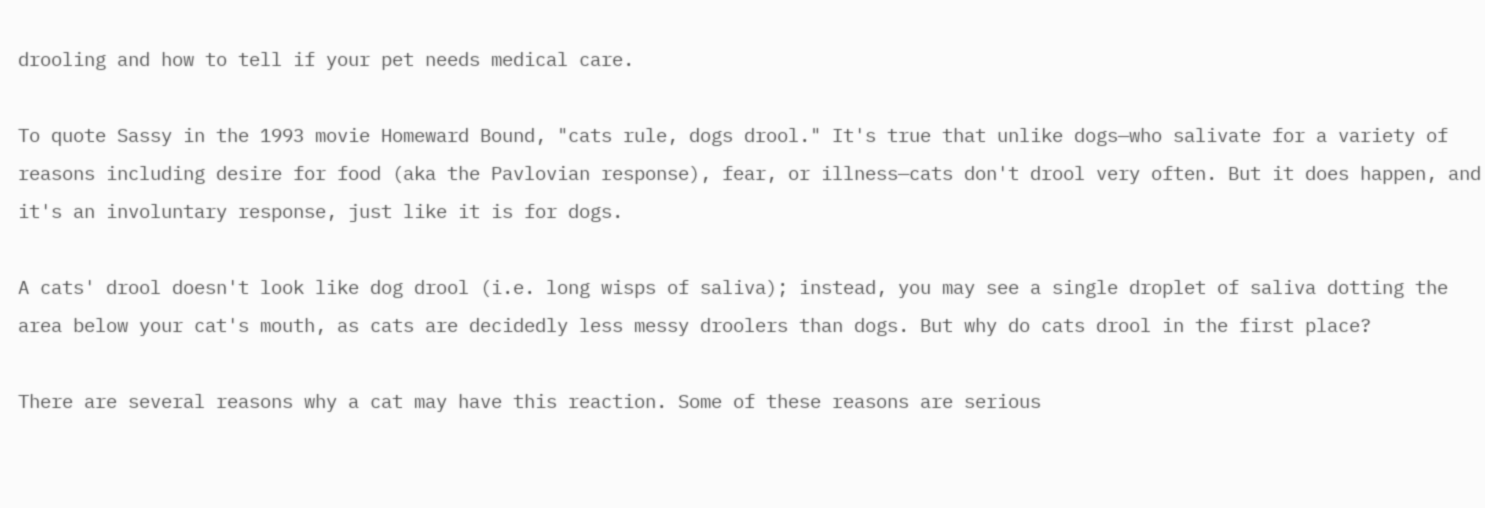drooling and how to tell if your pet needs medical care.

To quote Sassy in the 1993 movie Homeward Bound, "cats rule, dogs drool." It's true that unlike dogs—who salivate for a variety of reasons including desire for food (aka the Pavlovian response), fear, or illness—cats don't drool very often. But it does happen, and it's an involuntary response, just like it is for dogs.

A cats' drool doesn't look like dog drool (i.e. long wisps of saliva); instead, you may see a single droplet of saliva dotting the area below your cat's mouth, as cats are decidedly less messy droolers than dogs. But why do cats drool in the first place?

There are several reasons why a cat may have this reaction. Some of these reasons are serious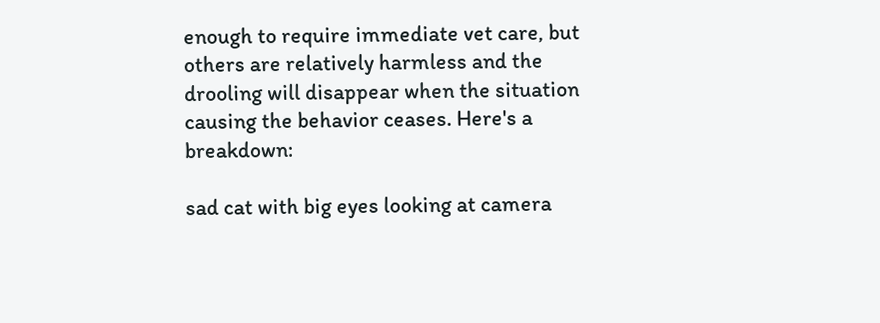enough to require immediate vet care, but others are relatively harmless and the drooling will disappear when the situation causing the behavior ceases. Here's a breakdown:

sad cat with big eyes looking at camera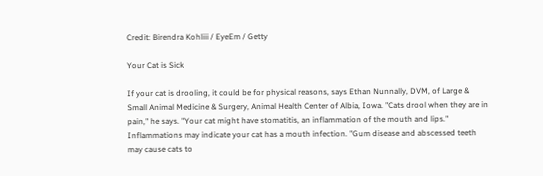Credit: Birendra Kohliii / EyeEm / Getty

Your Cat is Sick

If your cat is drooling, it could be for physical reasons, says Ethan Nunnally, DVM, of Large & Small Animal Medicine & Surgery, Animal Health Center of Albia, Iowa. "Cats drool when they are in pain," he says. "Your cat might have stomatitis, an inflammation of the mouth and lips." Inflammations may indicate your cat has a mouth infection. "Gum disease and abscessed teeth may cause cats to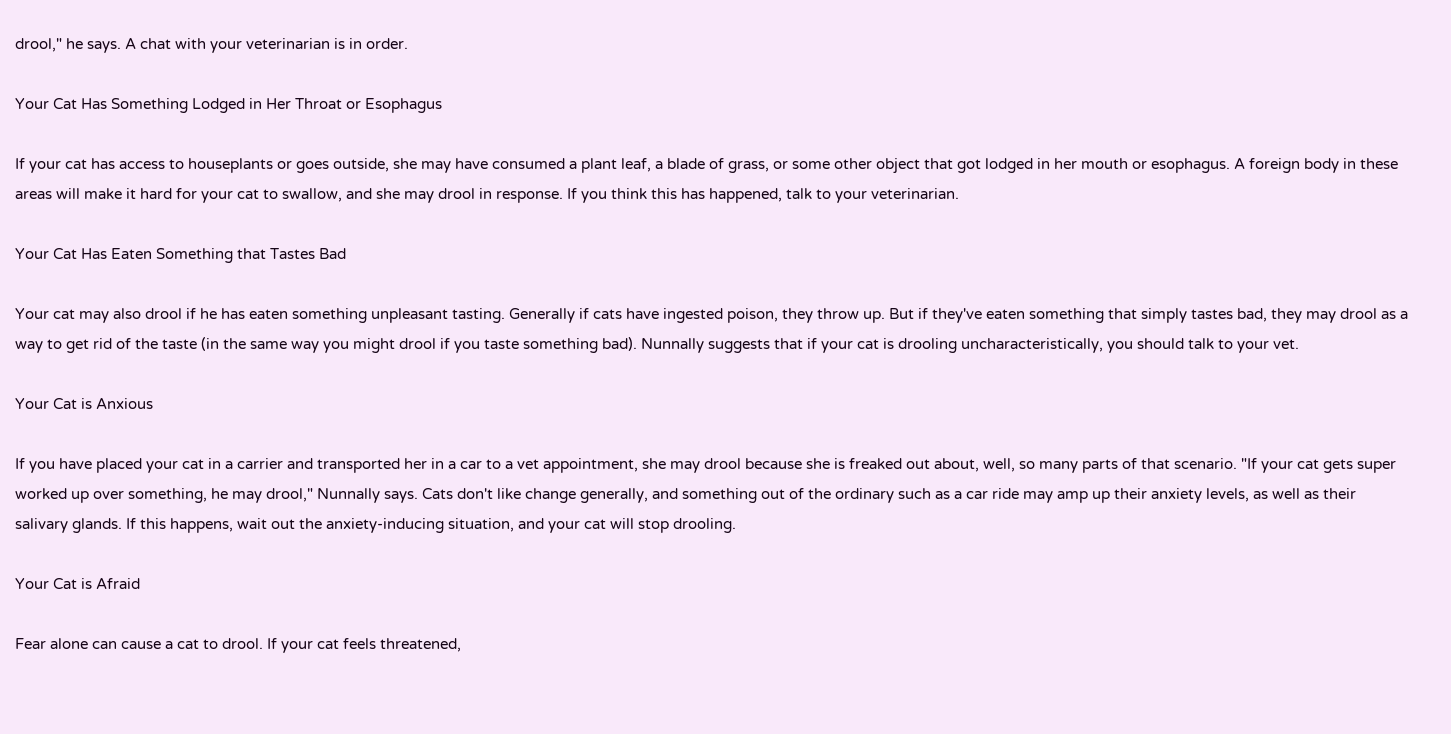drool," he says. A chat with your veterinarian is in order.

Your Cat Has Something Lodged in Her Throat or Esophagus

If your cat has access to houseplants or goes outside, she may have consumed a plant leaf, a blade of grass, or some other object that got lodged in her mouth or esophagus. A foreign body in these areas will make it hard for your cat to swallow, and she may drool in response. If you think this has happened, talk to your veterinarian.

Your Cat Has Eaten Something that Tastes Bad

Your cat may also drool if he has eaten something unpleasant tasting. Generally if cats have ingested poison, they throw up. But if they've eaten something that simply tastes bad, they may drool as a way to get rid of the taste (in the same way you might drool if you taste something bad). Nunnally suggests that if your cat is drooling uncharacteristically, you should talk to your vet.

Your Cat is Anxious

If you have placed your cat in a carrier and transported her in a car to a vet appointment, she may drool because she is freaked out about, well, so many parts of that scenario. "If your cat gets super worked up over something, he may drool," Nunnally says. Cats don't like change generally, and something out of the ordinary such as a car ride may amp up their anxiety levels, as well as their salivary glands. If this happens, wait out the anxiety-inducing situation, and your cat will stop drooling.

Your Cat is Afraid

Fear alone can cause a cat to drool. If your cat feels threatened,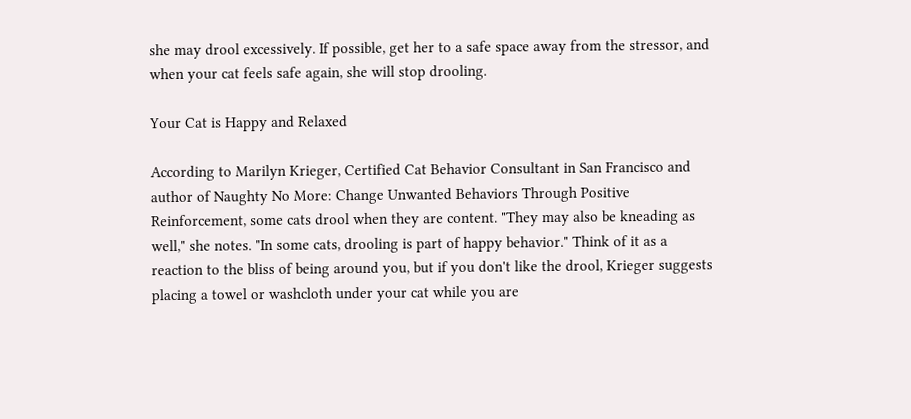she may drool excessively. If possible, get her to a safe space away from the stressor, and when your cat feels safe again, she will stop drooling.

Your Cat is Happy and Relaxed

According to Marilyn Krieger, Certified Cat Behavior Consultant in San Francisco and author of Naughty No More: Change Unwanted Behaviors Through Positive Reinforcement, some cats drool when they are content. "They may also be kneading as well," she notes. "In some cats, drooling is part of happy behavior." Think of it as a reaction to the bliss of being around you, but if you don't like the drool, Krieger suggests placing a towel or washcloth under your cat while you are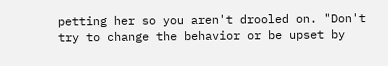petting her so you aren't drooled on. "Don't try to change the behavior or be upset by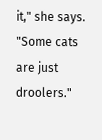it," she says. "Some cats are just droolers."